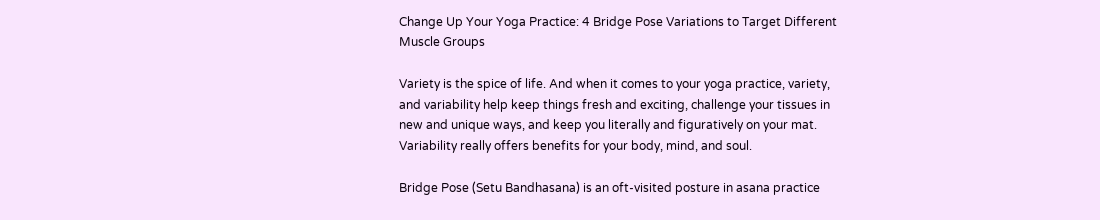Change Up Your Yoga Practice: 4 Bridge Pose Variations to Target Different Muscle Groups

Variety is the spice of life. And when it comes to your yoga practice, variety, and variability help keep things fresh and exciting, challenge your tissues in new and unique ways, and keep you literally and figuratively on your mat. Variability really offers benefits for your body, mind, and soul.

Bridge Pose (Setu Bandhasana) is an oft-visited posture in asana practice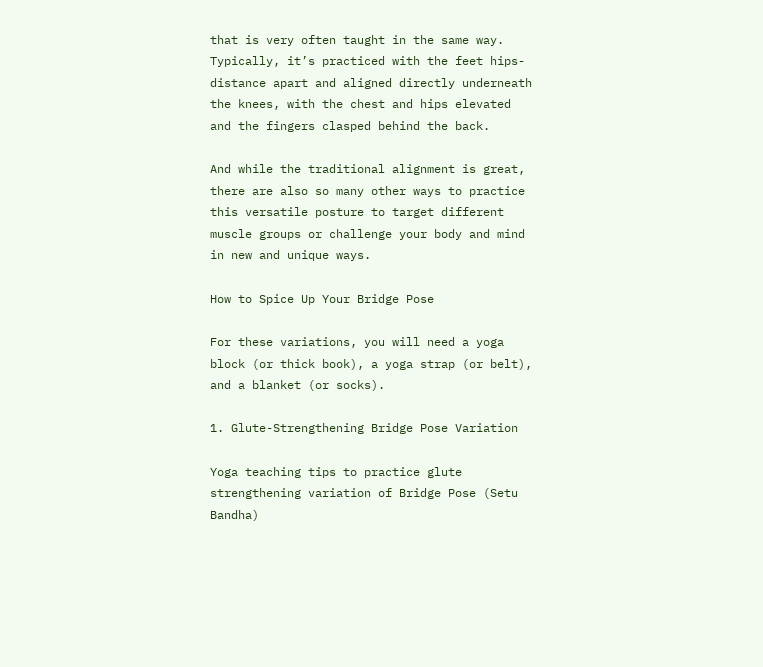that is very often taught in the same way. Typically, it’s practiced with the feet hips-distance apart and aligned directly underneath the knees, with the chest and hips elevated and the fingers clasped behind the back.

And while the traditional alignment is great, there are also so many other ways to practice this versatile posture to target different muscle groups or challenge your body and mind in new and unique ways.

How to Spice Up Your Bridge Pose

For these variations, you will need a yoga block (or thick book), a yoga strap (or belt), and a blanket (or socks).

1. Glute-Strengthening Bridge Pose Variation

Yoga teaching tips to practice glute strengthening variation of Bridge Pose (Setu Bandha)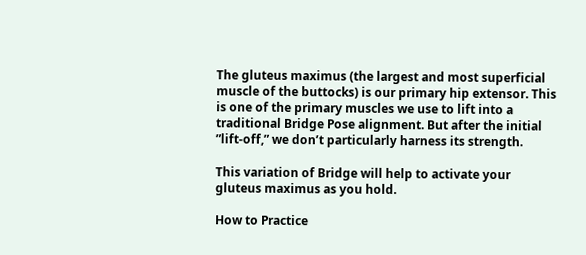The gluteus maximus (the largest and most superficial muscle of the buttocks) is our primary hip extensor. This is one of the primary muscles we use to lift into a traditional Bridge Pose alignment. But after the initial ”lift-off,” we don’t particularly harness its strength.

This variation of Bridge will help to activate your gluteus maximus as you hold.

How to Practice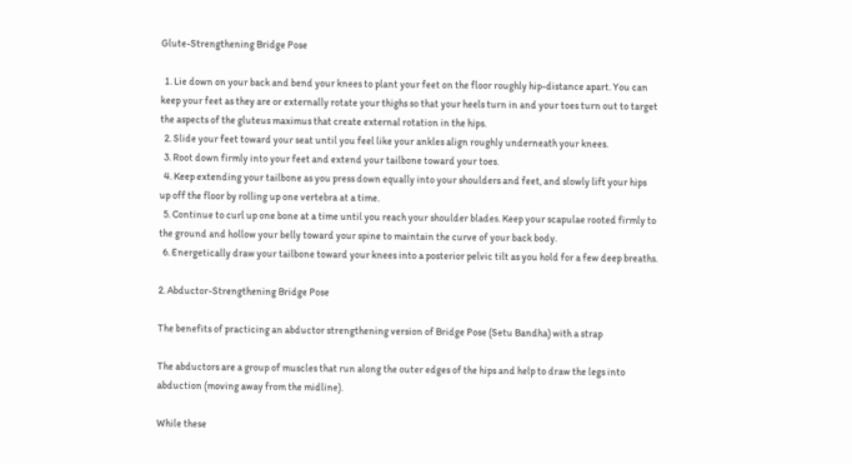Glute-Strengthening Bridge Pose

  1. Lie down on your back and bend your knees to plant your feet on the floor roughly hip-distance apart. You can keep your feet as they are or externally rotate your thighs so that your heels turn in and your toes turn out to target the aspects of the gluteus maximus that create external rotation in the hips.
  2. Slide your feet toward your seat until you feel like your ankles align roughly underneath your knees.
  3. Root down firmly into your feet and extend your tailbone toward your toes.
  4. Keep extending your tailbone as you press down equally into your shoulders and feet, and slowly lift your hips up off the floor by rolling up one vertebra at a time.
  5. Continue to curl up one bone at a time until you reach your shoulder blades. Keep your scapulae rooted firmly to the ground and hollow your belly toward your spine to maintain the curve of your back body.
  6. Energetically draw your tailbone toward your knees into a posterior pelvic tilt as you hold for a few deep breaths.

2. Abductor-Strengthening Bridge Pose

The benefits of practicing an abductor strengthening version of Bridge Pose (Setu Bandha) with a strap

The abductors are a group of muscles that run along the outer edges of the hips and help to draw the legs into abduction (moving away from the midline).

While these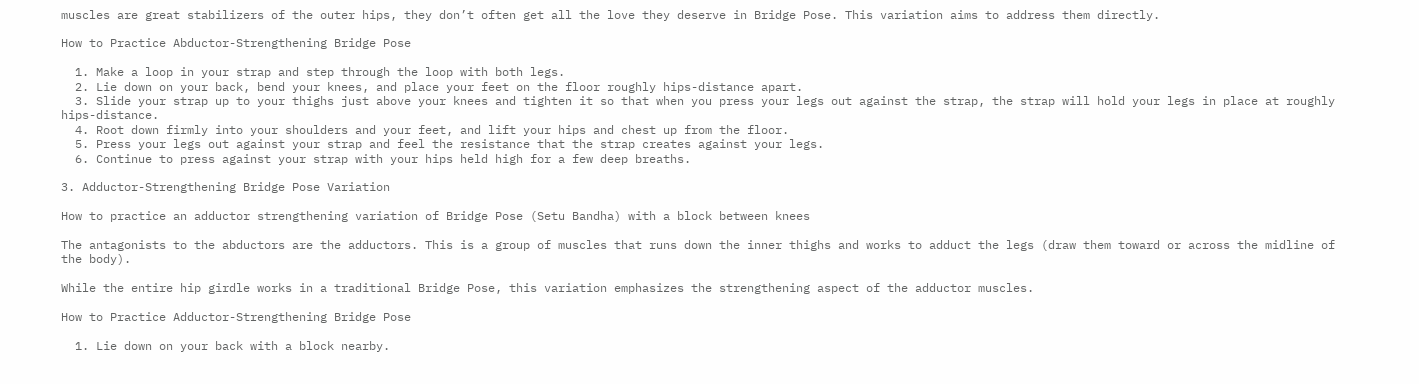muscles are great stabilizers of the outer hips, they don’t often get all the love they deserve in Bridge Pose. This variation aims to address them directly.

How to Practice Abductor-Strengthening Bridge Pose

  1. Make a loop in your strap and step through the loop with both legs.
  2. Lie down on your back, bend your knees, and place your feet on the floor roughly hips-distance apart.
  3. Slide your strap up to your thighs just above your knees and tighten it so that when you press your legs out against the strap, the strap will hold your legs in place at roughly hips-distance.
  4. Root down firmly into your shoulders and your feet, and lift your hips and chest up from the floor.
  5. Press your legs out against your strap and feel the resistance that the strap creates against your legs.
  6. Continue to press against your strap with your hips held high for a few deep breaths.

3. Adductor-Strengthening Bridge Pose Variation

How to practice an adductor strengthening variation of Bridge Pose (Setu Bandha) with a block between knees

The antagonists to the abductors are the adductors. This is a group of muscles that runs down the inner thighs and works to adduct the legs (draw them toward or across the midline of the body).

While the entire hip girdle works in a traditional Bridge Pose, this variation emphasizes the strengthening aspect of the adductor muscles.

How to Practice Adductor-Strengthening Bridge Pose

  1. Lie down on your back with a block nearby.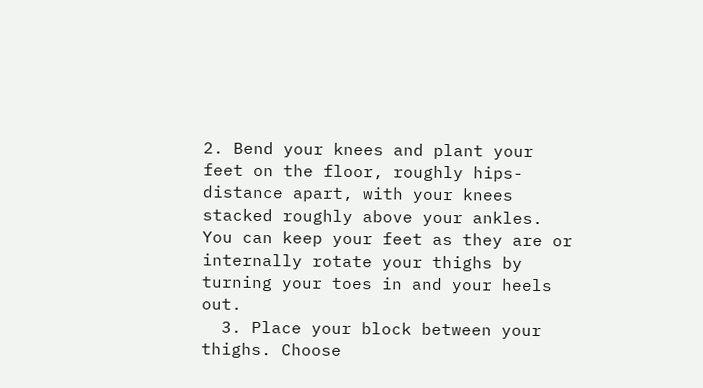2. Bend your knees and plant your feet on the floor, roughly hips-distance apart, with your knees stacked roughly above your ankles. You can keep your feet as they are or internally rotate your thighs by turning your toes in and your heels out.
  3. Place your block between your thighs. Choose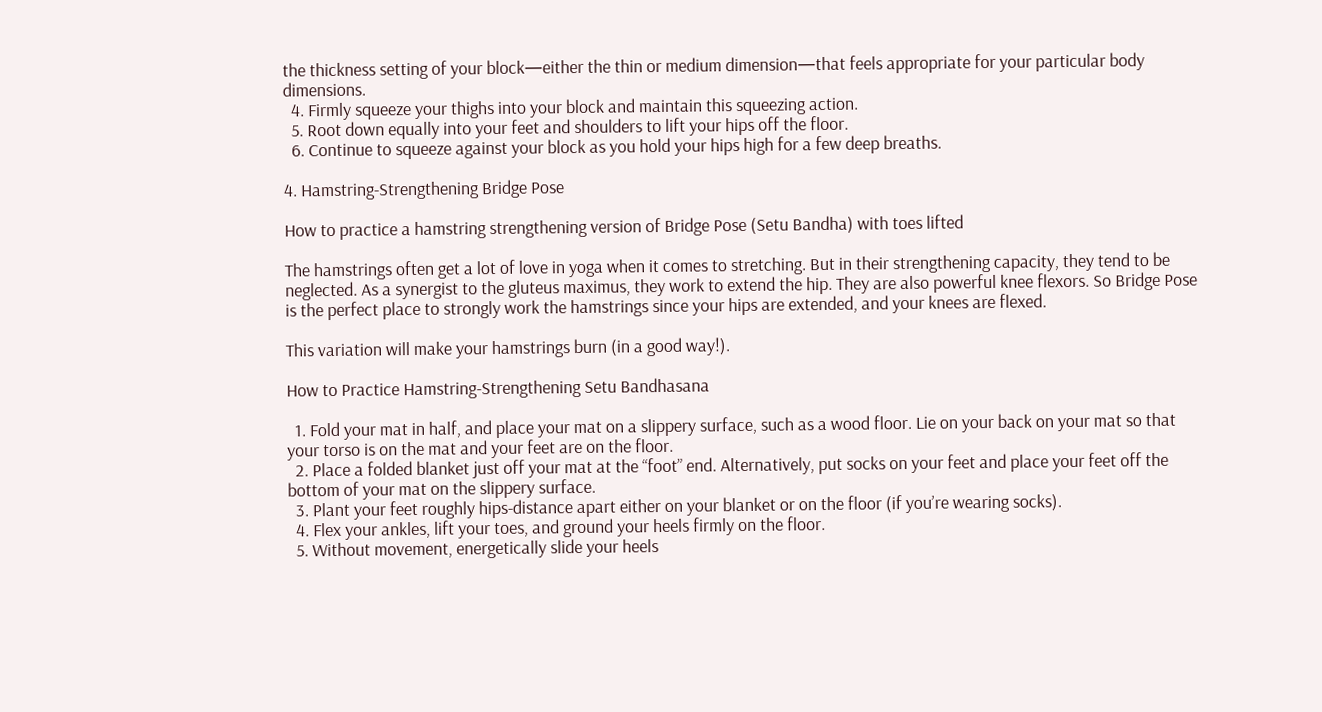the thickness setting of your block—either the thin or medium dimension—that feels appropriate for your particular body dimensions.
  4. Firmly squeeze your thighs into your block and maintain this squeezing action.
  5. Root down equally into your feet and shoulders to lift your hips off the floor.
  6. Continue to squeeze against your block as you hold your hips high for a few deep breaths.

4. Hamstring-Strengthening Bridge Pose

How to practice a hamstring strengthening version of Bridge Pose (Setu Bandha) with toes lifted

The hamstrings often get a lot of love in yoga when it comes to stretching. But in their strengthening capacity, they tend to be neglected. As a synergist to the gluteus maximus, they work to extend the hip. They are also powerful knee flexors. So Bridge Pose is the perfect place to strongly work the hamstrings since your hips are extended, and your knees are flexed.

This variation will make your hamstrings burn (in a good way!).

How to Practice Hamstring-Strengthening Setu Bandhasana

  1. Fold your mat in half, and place your mat on a slippery surface, such as a wood floor. Lie on your back on your mat so that your torso is on the mat and your feet are on the floor.
  2. Place a folded blanket just off your mat at the “foot” end. Alternatively, put socks on your feet and place your feet off the bottom of your mat on the slippery surface.
  3. Plant your feet roughly hips-distance apart either on your blanket or on the floor (if you’re wearing socks).
  4. Flex your ankles, lift your toes, and ground your heels firmly on the floor.
  5. Without movement, energetically slide your heels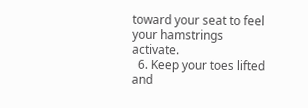toward your seat to feel your hamstrings activate.
  6. Keep your toes lifted and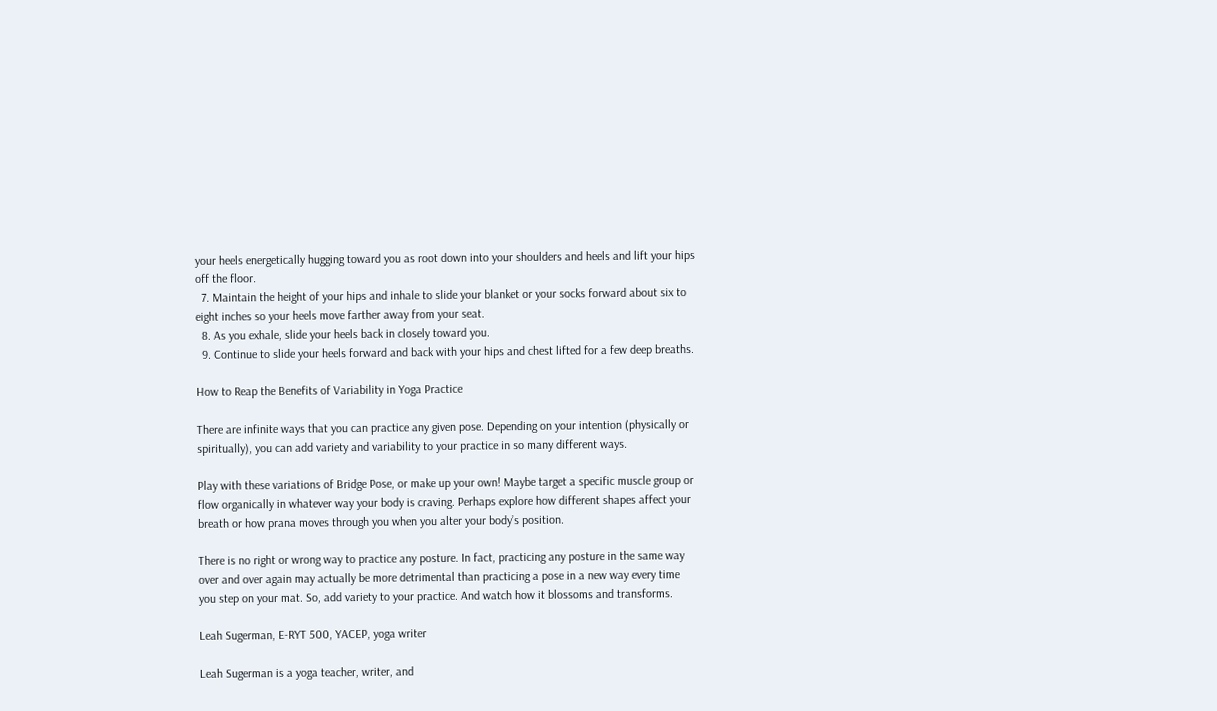your heels energetically hugging toward you as root down into your shoulders and heels and lift your hips off the floor.
  7. Maintain the height of your hips and inhale to slide your blanket or your socks forward about six to eight inches so your heels move farther away from your seat.
  8. As you exhale, slide your heels back in closely toward you.
  9. Continue to slide your heels forward and back with your hips and chest lifted for a few deep breaths.

How to Reap the Benefits of Variability in Yoga Practice

There are infinite ways that you can practice any given pose. Depending on your intention (physically or spiritually), you can add variety and variability to your practice in so many different ways.

Play with these variations of Bridge Pose, or make up your own! Maybe target a specific muscle group or flow organically in whatever way your body is craving. Perhaps explore how different shapes affect your breath or how prana moves through you when you alter your body’s position.

There is no right or wrong way to practice any posture. In fact, practicing any posture in the same way over and over again may actually be more detrimental than practicing a pose in a new way every time you step on your mat. So, add variety to your practice. And watch how it blossoms and transforms.

Leah Sugerman, E-RYT 500, YACEP, yoga writer

Leah Sugerman is a yoga teacher, writer, and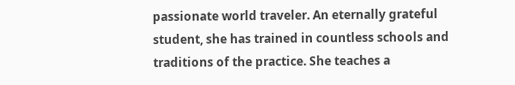passionate world traveler. An eternally grateful student, she has trained in countless schools and traditions of the practice. She teaches a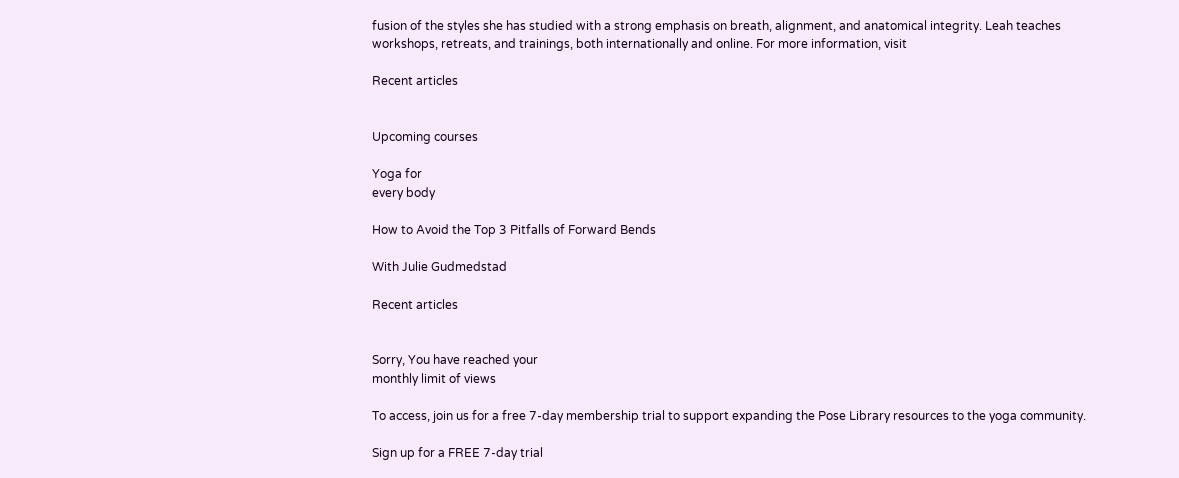fusion of the styles she has studied with a strong emphasis on breath, alignment, and anatomical integrity. Leah teaches workshops, retreats, and trainings, both internationally and online. For more information, visit

Recent articles


Upcoming courses

Yoga for
every body

How to Avoid the Top 3 Pitfalls of Forward Bends

With Julie Gudmedstad

Recent articles


Sorry, You have reached your
monthly limit of views

To access, join us for a free 7-day membership trial to support expanding the Pose Library resources to the yoga community.

Sign up for a FREE 7-day trial